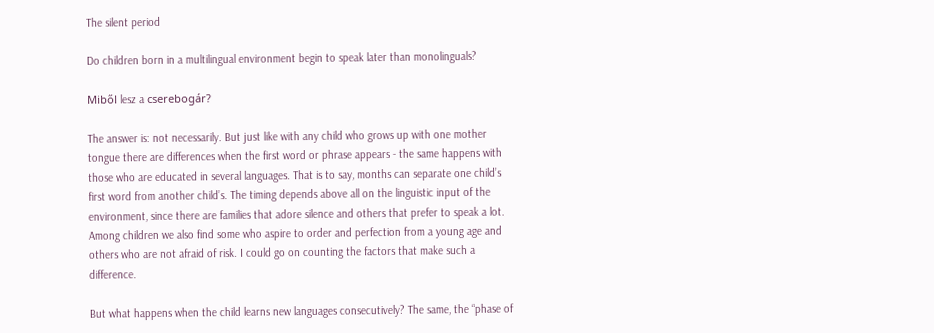The silent period

Do children born in a multilingual environment begin to speak later than monolinguals?

Miből lesz a cserebogár?

The answer is: not necessarily. But just like with any child who grows up with one mother tongue there are differences when the first word or phrase appears - the same happens with those who are educated in several languages. That is to say, months can separate one child’s first word from another child’s. The timing depends above all on the linguistic input of the environment, since there are families that adore silence and others that prefer to speak a lot. Among children we also find some who aspire to order and perfection from a young age and others who are not afraid of risk. I could go on counting the factors that make such a difference.

But what happens when the child learns new languages consecutively? The same, the “phase of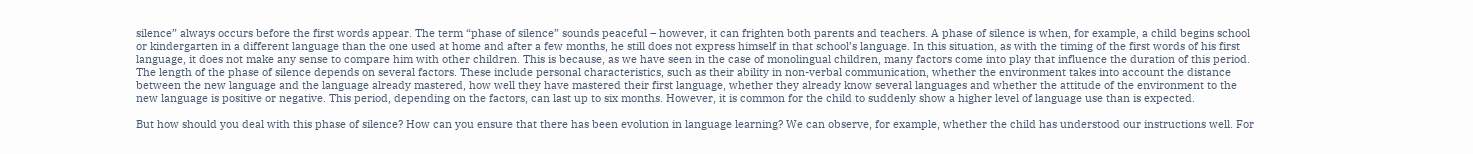silence” always occurs before the first words appear. The term “phase of silence” sounds peaceful – however, it can frighten both parents and teachers. A phase of silence is when, for example, a child begins school or kindergarten in a different language than the one used at home and after a few months, he still does not express himself in that school’s language. In this situation, as with the timing of the first words of his first language, it does not make any sense to compare him with other children. This is because, as we have seen in the case of monolingual children, many factors come into play that influence the duration of this period. The length of the phase of silence depends on several factors. These include personal characteristics, such as their ability in non-verbal communication, whether the environment takes into account the distance between the new language and the language already mastered, how well they have mastered their first language, whether they already know several languages and whether the attitude of the environment to the new language is positive or negative. This period, depending on the factors, can last up to six months. However, it is common for the child to suddenly show a higher level of language use than is expected.

But how should you deal with this phase of silence? How can you ensure that there has been evolution in language learning? We can observe, for example, whether the child has understood our instructions well. For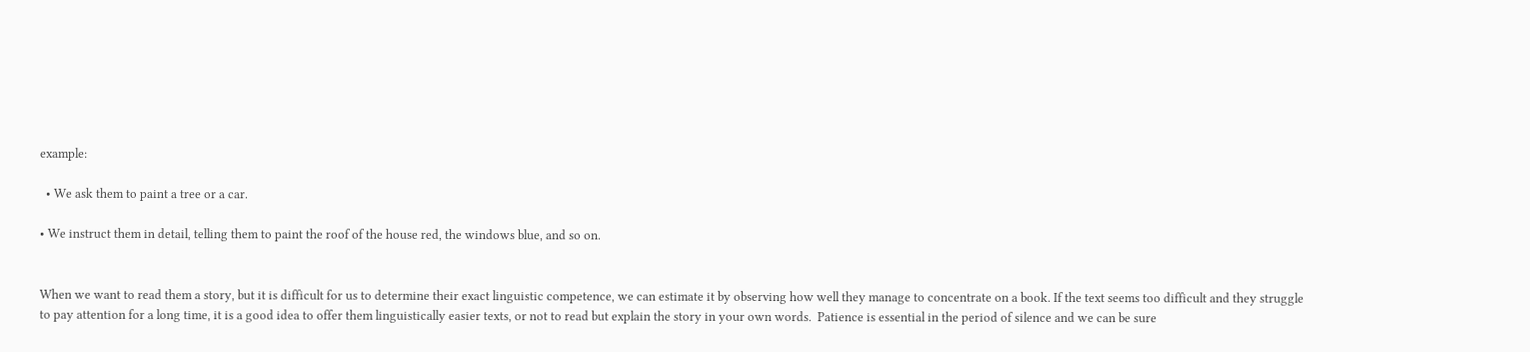example:

  • We ask them to paint a tree or a car.

• We instruct them in detail, telling them to paint the roof of the house red, the windows blue, and so on.


When we want to read them a story, but it is difficult for us to determine their exact linguistic competence, we can estimate it by observing how well they manage to concentrate on a book. If the text seems too difficult and they struggle to pay attention for a long time, it is a good idea to offer them linguistically easier texts, or not to read but explain the story in your own words.  Patience is essential in the period of silence and we can be sure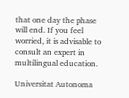that one day the phase  will end. If you feel worried, it is advisable to consult an expert in multilingual education.

Universitat Autonoma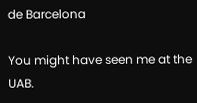de Barcelona

You might have seen me at the UAB.